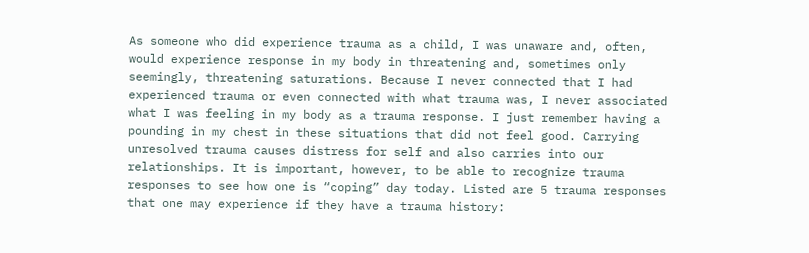As someone who did experience trauma as a child, I was unaware and, often, would experience response in my body in threatening and, sometimes only seemingly, threatening saturations. Because I never connected that I had experienced trauma or even connected with what trauma was, I never associated what I was feeling in my body as a trauma response. I just remember having a pounding in my chest in these situations that did not feel good. Carrying unresolved trauma causes distress for self and also carries into our relationships. It is important, however, to be able to recognize trauma responses to see how one is “coping” day today. Listed are 5 trauma responses that one may experience if they have a trauma history: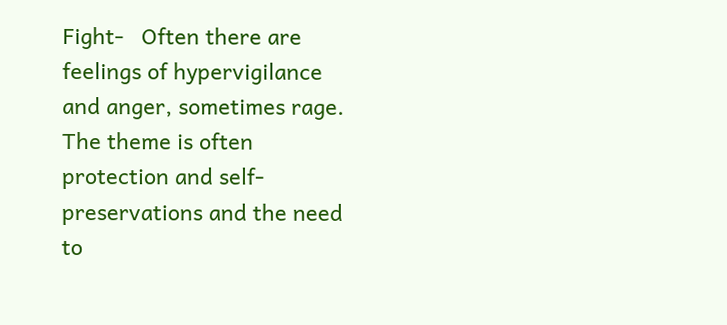Fight-   Often there are feelings of hypervigilance and anger, sometimes rage. The theme is often protection and self- preservations and the need to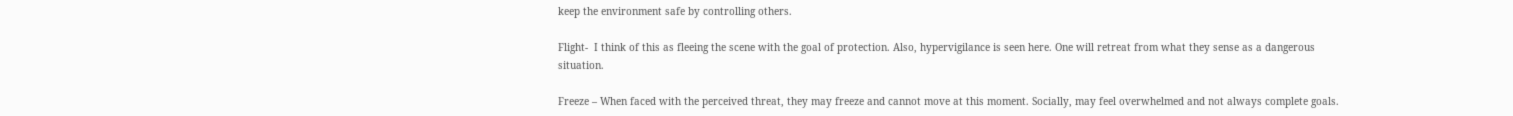keep the environment safe by controlling others.

Flight-  I think of this as fleeing the scene with the goal of protection. Also, hypervigilance is seen here. One will retreat from what they sense as a dangerous situation.

Freeze – When faced with the perceived threat, they may freeze and cannot move at this moment. Socially, may feel overwhelmed and not always complete goals.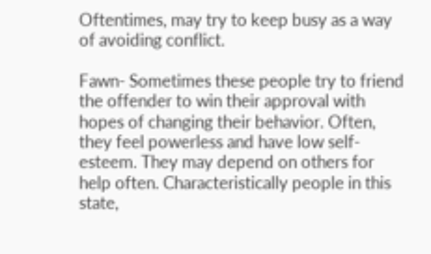Oftentimes, may try to keep busy as a way of avoiding conflict.

Fawn- Sometimes these people try to friend the offender to win their approval with hopes of changing their behavior. Often, they feel powerless and have low self-esteem. They may depend on others for help often. Characteristically people in this state,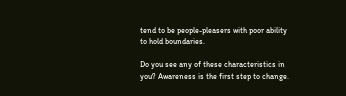tend to be people-pleasers with poor ability to hold boundaries.

Do you see any of these characteristics in you? Awareness is the first step to change.